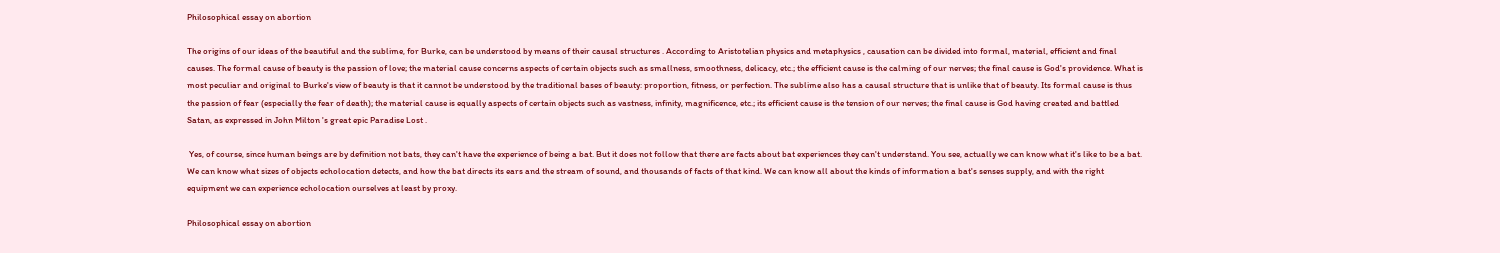Philosophical essay on abortion

The origins of our ideas of the beautiful and the sublime, for Burke, can be understood by means of their causal structures . According to Aristotelian physics and metaphysics , causation can be divided into formal, material, efficient and final causes. The formal cause of beauty is the passion of love; the material cause concerns aspects of certain objects such as smallness, smoothness, delicacy, etc.; the efficient cause is the calming of our nerves; the final cause is God's providence. What is most peculiar and original to Burke's view of beauty is that it cannot be understood by the traditional bases of beauty: proportion, fitness, or perfection. The sublime also has a causal structure that is unlike that of beauty. Its formal cause is thus the passion of fear (especially the fear of death); the material cause is equally aspects of certain objects such as vastness, infinity, magnificence, etc.; its efficient cause is the tension of our nerves; the final cause is God having created and battled Satan, as expressed in John Milton 's great epic Paradise Lost .

 Yes, of course, since human beings are by definition not bats, they can't have the experience of being a bat. But it does not follow that there are facts about bat experiences they can't understand. You see, actually we can know what it's like to be a bat. We can know what sizes of objects echolocation detects, and how the bat directs its ears and the stream of sound, and thousands of facts of that kind. We can know all about the kinds of information a bat's senses supply, and with the right equipment we can experience echolocation ourselves at least by proxy.

Philosophical essay on abortion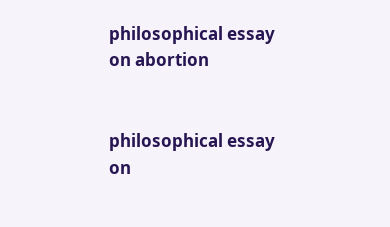philosophical essay on abortion


philosophical essay on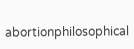abortionphilosophical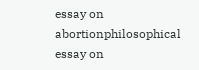essay on abortionphilosophical essay on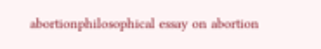abortionphilosophical essay on abortion